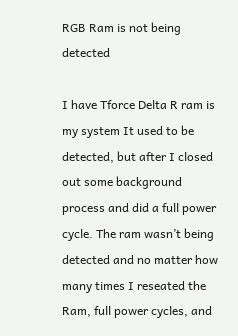RGB Ram is not being detected

I have Tforce Delta R ram is my system It used to be detected, but after I closed out some background process and did a full power cycle. The ram wasn’t being detected and no matter how many times I reseated the Ram, full power cycles, and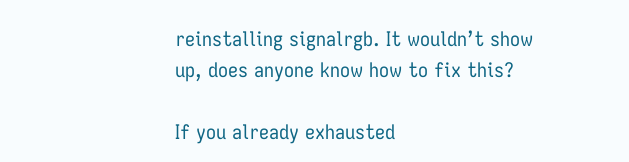reinstalling signalrgb. It wouldn’t show up, does anyone know how to fix this?

If you already exhausted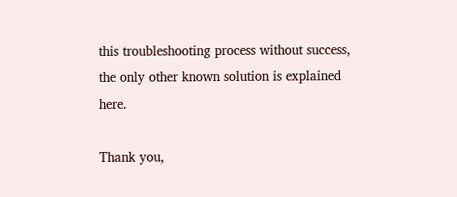this troubleshooting process without success, the only other known solution is explained here.

Thank you,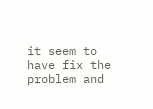it seem to have fix the problem and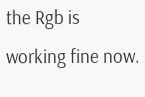the Rgb is working fine now.